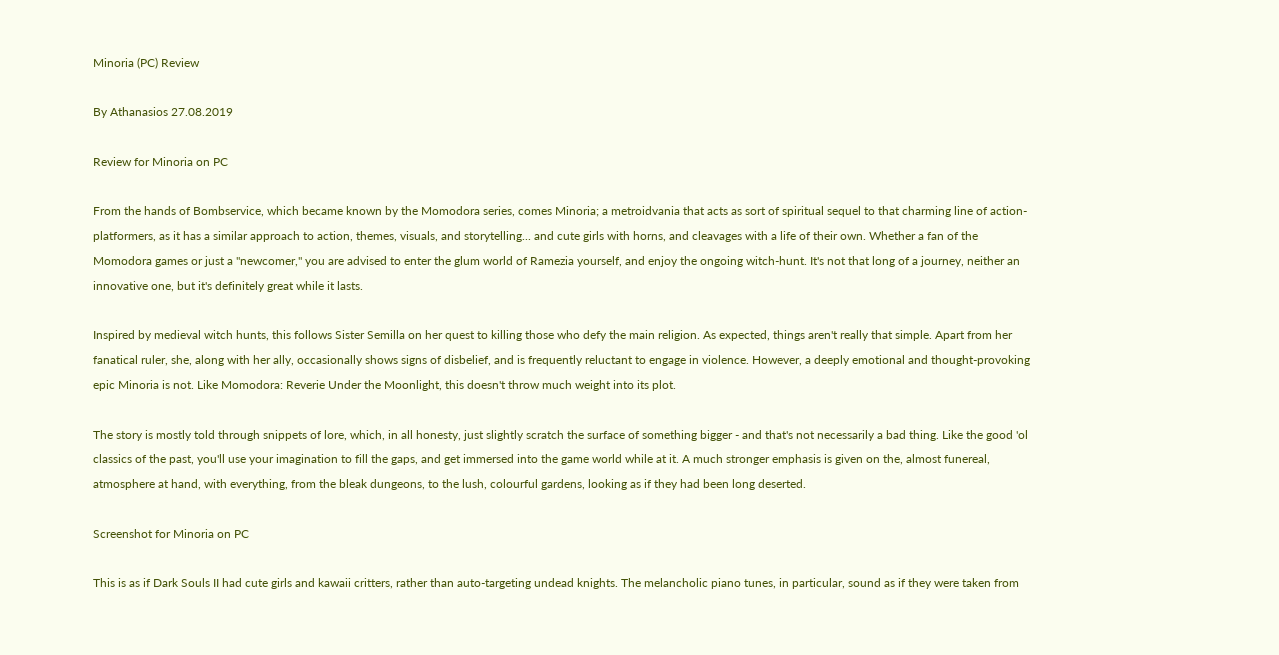Minoria (PC) Review

By Athanasios 27.08.2019

Review for Minoria on PC

From the hands of Bombservice, which became known by the Momodora series, comes Minoria; a metroidvania that acts as sort of spiritual sequel to that charming line of action-platformers, as it has a similar approach to action, themes, visuals, and storytelling... and cute girls with horns, and cleavages with a life of their own. Whether a fan of the Momodora games or just a "newcomer," you are advised to enter the glum world of Ramezia yourself, and enjoy the ongoing witch-hunt. It's not that long of a journey, neither an innovative one, but it's definitely great while it lasts.

Inspired by medieval witch hunts, this follows Sister Semilla on her quest to killing those who defy the main religion. As expected, things aren't really that simple. Apart from her fanatical ruler, she, along with her ally, occasionally shows signs of disbelief, and is frequently reluctant to engage in violence. However, a deeply emotional and thought-provoking epic Minoria is not. Like Momodora: Reverie Under the Moonlight, this doesn't throw much weight into its plot.

The story is mostly told through snippets of lore, which, in all honesty, just slightly scratch the surface of something bigger - and that's not necessarily a bad thing. Like the good 'ol classics of the past, you'll use your imagination to fill the gaps, and get immersed into the game world while at it. A much stronger emphasis is given on the, almost funereal, atmosphere at hand, with everything, from the bleak dungeons, to the lush, colourful gardens, looking as if they had been long deserted.

Screenshot for Minoria on PC

This is as if Dark Souls II had cute girls and kawaii critters, rather than auto-targeting undead knights. The melancholic piano tunes, in particular, sound as if they were taken from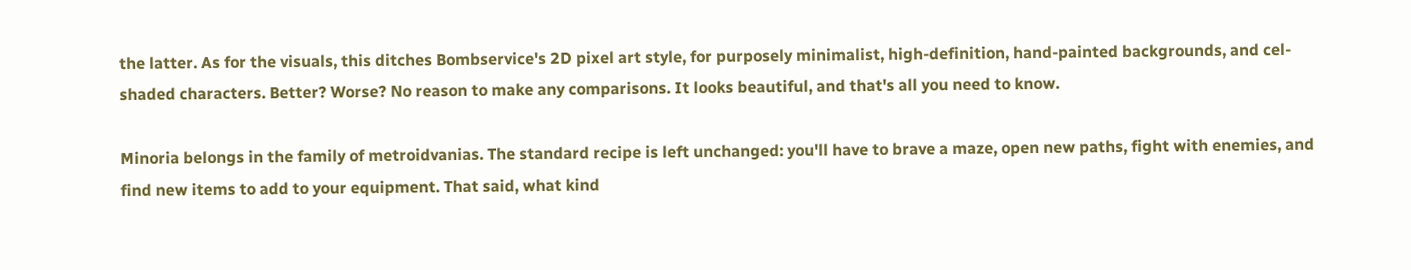the latter. As for the visuals, this ditches Bombservice's 2D pixel art style, for purposely minimalist, high-definition, hand-painted backgrounds, and cel-shaded characters. Better? Worse? No reason to make any comparisons. It looks beautiful, and that's all you need to know.

Minoria belongs in the family of metroidvanias. The standard recipe is left unchanged: you'll have to brave a maze, open new paths, fight with enemies, and find new items to add to your equipment. That said, what kind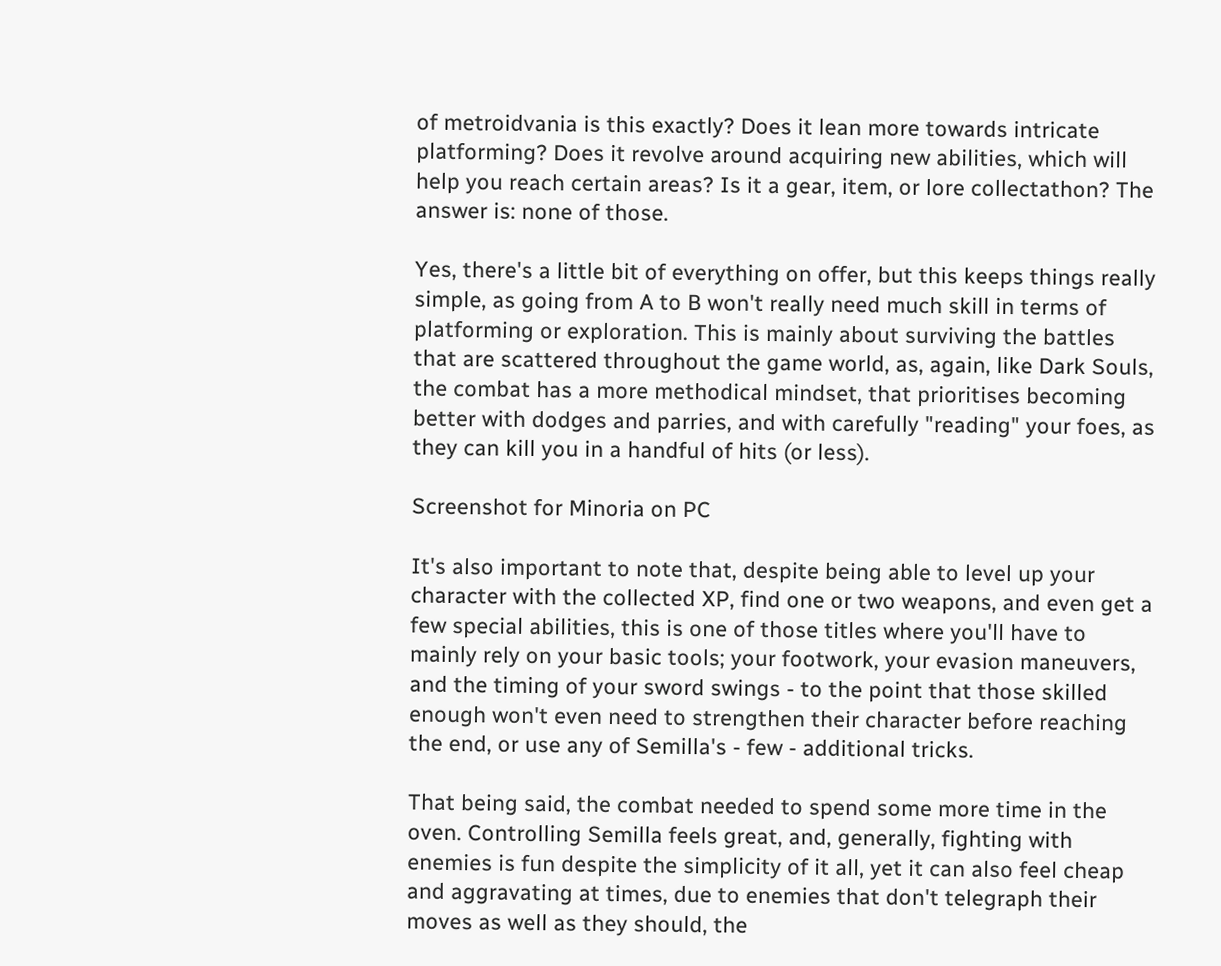of metroidvania is this exactly? Does it lean more towards intricate platforming? Does it revolve around acquiring new abilities, which will help you reach certain areas? Is it a gear, item, or lore collectathon? The answer is: none of those.

Yes, there's a little bit of everything on offer, but this keeps things really simple, as going from A to B won't really need much skill in terms of platforming or exploration. This is mainly about surviving the battles that are scattered throughout the game world, as, again, like Dark Souls, the combat has a more methodical mindset, that prioritises becoming better with dodges and parries, and with carefully "reading" your foes, as they can kill you in a handful of hits (or less).

Screenshot for Minoria on PC

It's also important to note that, despite being able to level up your character with the collected XP, find one or two weapons, and even get a few special abilities, this is one of those titles where you'll have to mainly rely on your basic tools; your footwork, your evasion maneuvers, and the timing of your sword swings - to the point that those skilled enough won't even need to strengthen their character before reaching the end, or use any of Semilla's - few - additional tricks.

That being said, the combat needed to spend some more time in the oven. Controlling Semilla feels great, and, generally, fighting with enemies is fun despite the simplicity of it all, yet it can also feel cheap and aggravating at times, due to enemies that don't telegraph their moves as well as they should, the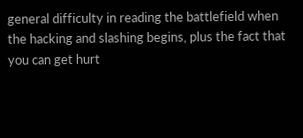general difficulty in reading the battlefield when the hacking and slashing begins, plus the fact that you can get hurt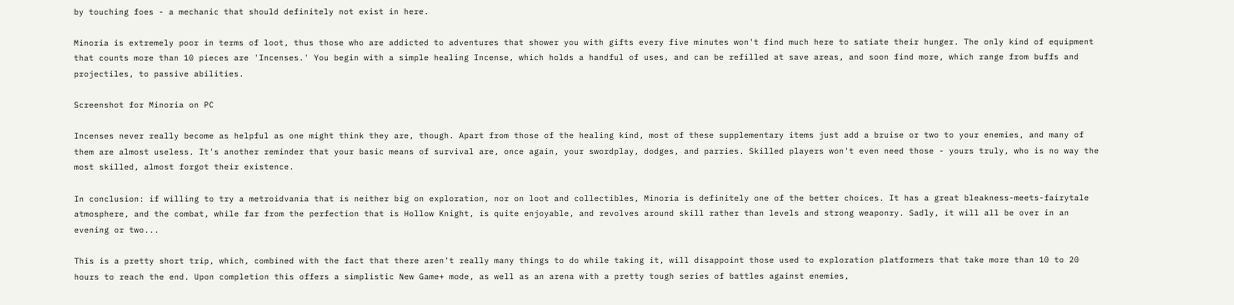by touching foes - a mechanic that should definitely not exist in here.

Minoria is extremely poor in terms of loot, thus those who are addicted to adventures that shower you with gifts every five minutes won't find much here to satiate their hunger. The only kind of equipment that counts more than 10 pieces are 'Incenses.' You begin with a simple healing Incense, which holds a handful of uses, and can be refilled at save areas, and soon find more, which range from buffs and projectiles, to passive abilities.

Screenshot for Minoria on PC

Incenses never really become as helpful as one might think they are, though. Apart from those of the healing kind, most of these supplementary items just add a bruise or two to your enemies, and many of them are almost useless. It's another reminder that your basic means of survival are, once again, your swordplay, dodges, and parries. Skilled players won't even need those - yours truly, who is no way the most skilled, almost forgot their existence.

In conclusion: if willing to try a metroidvania that is neither big on exploration, nor on loot and collectibles, Minoria is definitely one of the better choices. It has a great bleakness-meets-fairytale atmosphere, and the combat, while far from the perfection that is Hollow Knight, is quite enjoyable, and revolves around skill rather than levels and strong weaponry. Sadly, it will all be over in an evening or two...

This is a pretty short trip, which, combined with the fact that there aren't really many things to do while taking it, will disappoint those used to exploration platformers that take more than 10 to 20 hours to reach the end. Upon completion this offers a simplistic New Game+ mode, as well as an arena with a pretty tough series of battles against enemies,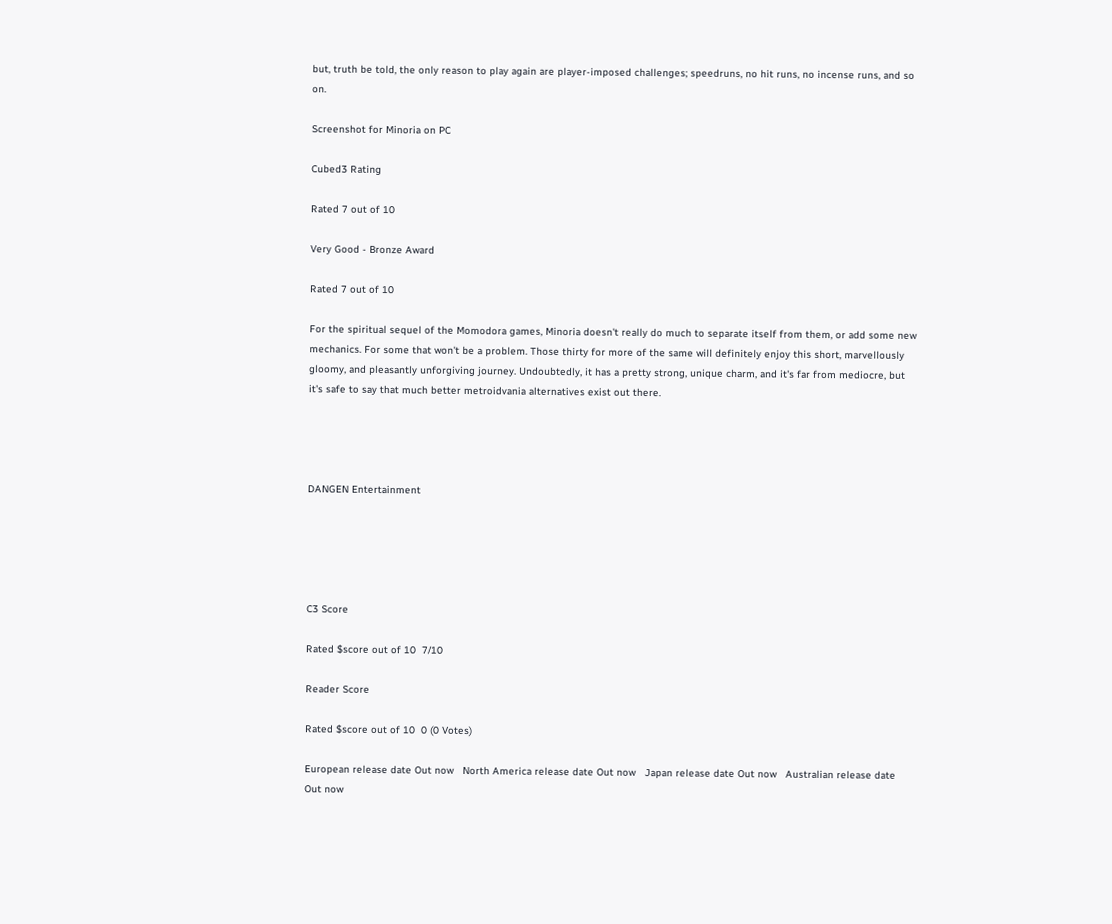but, truth be told, the only reason to play again are player-imposed challenges; speedruns, no hit runs, no incense runs, and so on.

Screenshot for Minoria on PC

Cubed3 Rating

Rated 7 out of 10

Very Good - Bronze Award

Rated 7 out of 10

For the spiritual sequel of the Momodora games, Minoria doesn't really do much to separate itself from them, or add some new mechanics. For some that won't be a problem. Those thirty for more of the same will definitely enjoy this short, marvellously gloomy, and pleasantly unforgiving journey. Undoubtedly, it has a pretty strong, unique charm, and it's far from mediocre, but it's safe to say that much better metroidvania alternatives exist out there.




DANGEN Entertainment





C3 Score

Rated $score out of 10  7/10

Reader Score

Rated $score out of 10  0 (0 Votes)

European release date Out now   North America release date Out now   Japan release date Out now   Australian release date Out now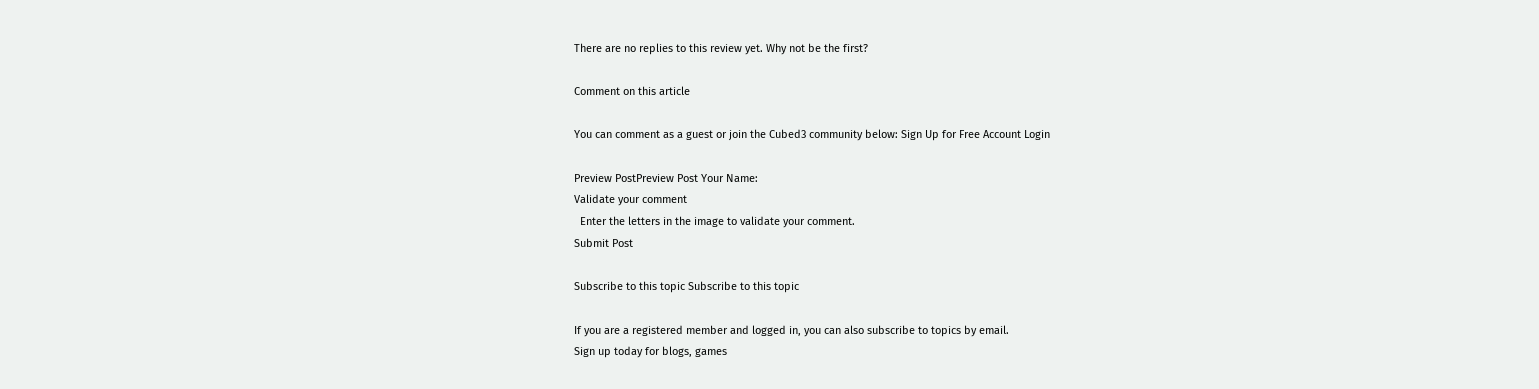There are no replies to this review yet. Why not be the first?

Comment on this article

You can comment as a guest or join the Cubed3 community below: Sign Up for Free Account Login

Preview PostPreview Post Your Name:
Validate your comment
  Enter the letters in the image to validate your comment.
Submit Post

Subscribe to this topic Subscribe to this topic

If you are a registered member and logged in, you can also subscribe to topics by email.
Sign up today for blogs, games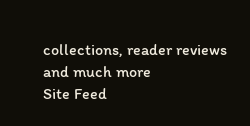collections, reader reviews and much more
Site Feed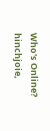Who's Online?
hinchjoie,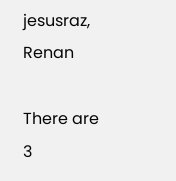jesusraz, Renan

There are 3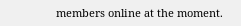members online at the moment.